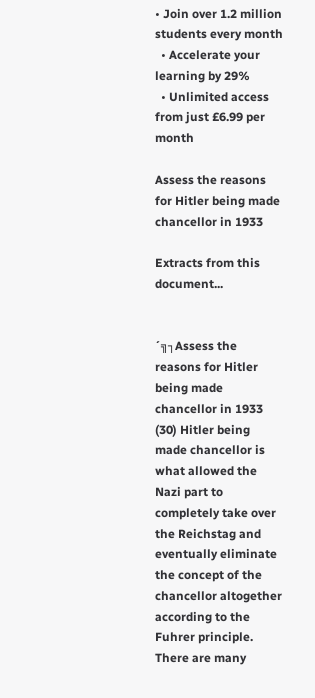• Join over 1.2 million students every month
  • Accelerate your learning by 29%
  • Unlimited access from just £6.99 per month

Assess the reasons for Hitler being made chancellor in 1933

Extracts from this document...


´╗┐Assess the reasons for Hitler being made chancellor in 1933 (30) Hitler being made chancellor is what allowed the Nazi part to completely take over the Reichstag and eventually eliminate the concept of the chancellor altogether according to the Fuhrer principle. There are many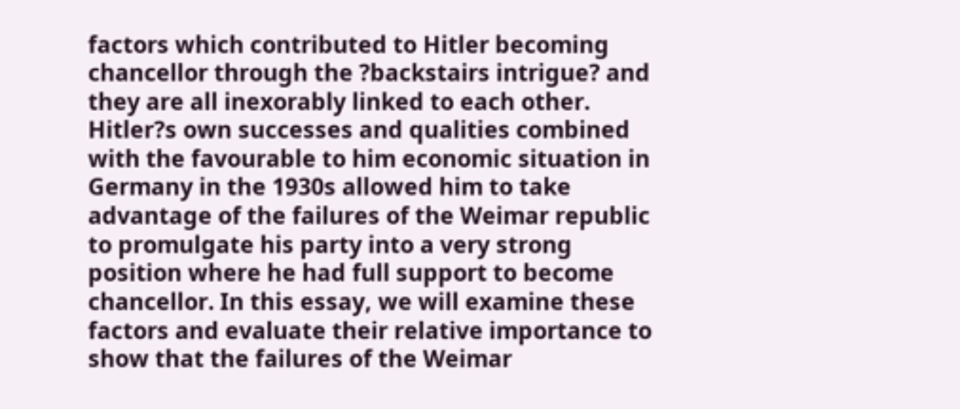factors which contributed to Hitler becoming chancellor through the ?backstairs intrigue? and they are all inexorably linked to each other. Hitler?s own successes and qualities combined with the favourable to him economic situation in Germany in the 1930s allowed him to take advantage of the failures of the Weimar republic to promulgate his party into a very strong position where he had full support to become chancellor. In this essay, we will examine these factors and evaluate their relative importance to show that the failures of the Weimar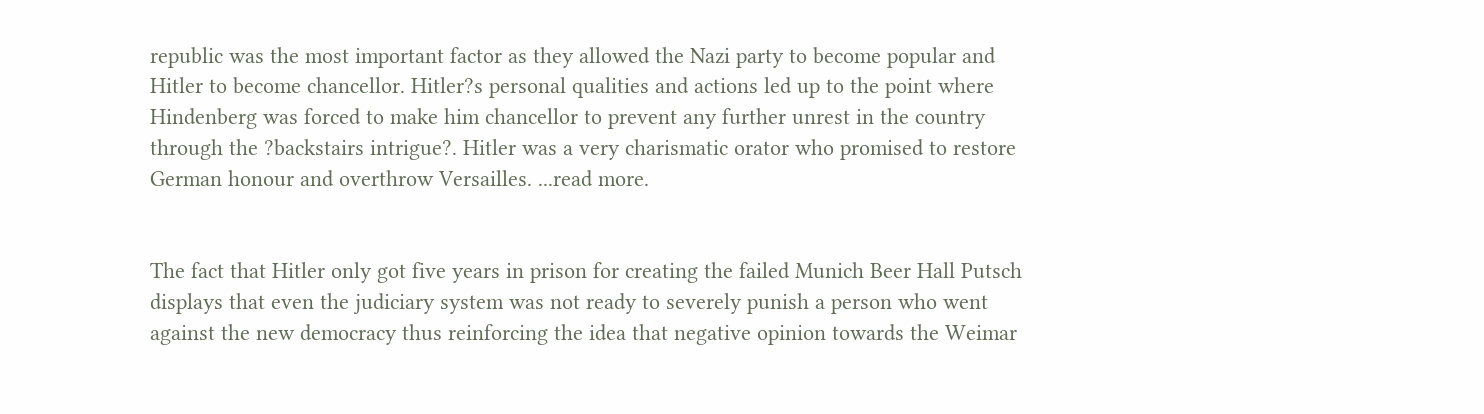republic was the most important factor as they allowed the Nazi party to become popular and Hitler to become chancellor. Hitler?s personal qualities and actions led up to the point where Hindenberg was forced to make him chancellor to prevent any further unrest in the country through the ?backstairs intrigue?. Hitler was a very charismatic orator who promised to restore German honour and overthrow Versailles. ...read more.


The fact that Hitler only got five years in prison for creating the failed Munich Beer Hall Putsch displays that even the judiciary system was not ready to severely punish a person who went against the new democracy thus reinforcing the idea that negative opinion towards the Weimar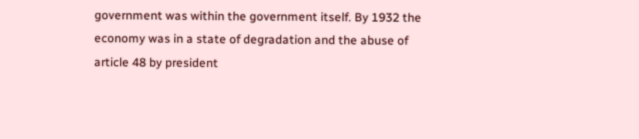government was within the government itself. By 1932 the economy was in a state of degradation and the abuse of article 48 by president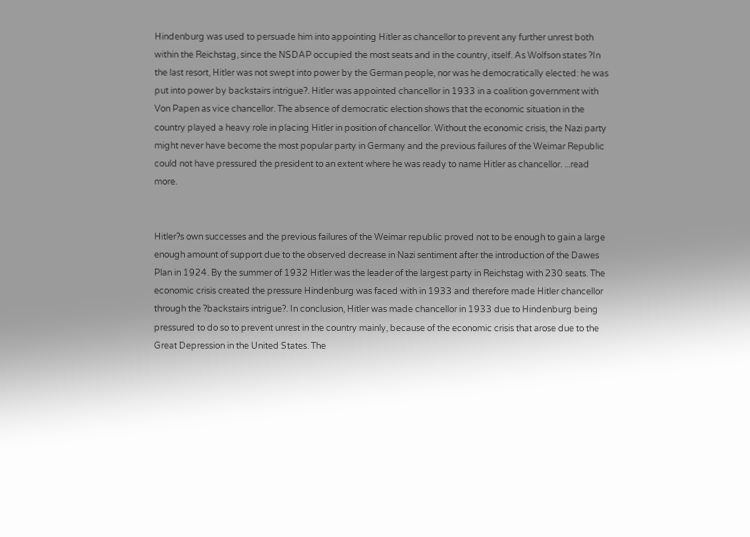Hindenburg was used to persuade him into appointing Hitler as chancellor to prevent any further unrest both within the Reichstag, since the NSDAP occupied the most seats and in the country, itself. As Wolfson states ?In the last resort, Hitler was not swept into power by the German people, nor was he democratically elected: he was put into power by backstairs intrigue?. Hitler was appointed chancellor in 1933 in a coalition government with Von Papen as vice chancellor. The absence of democratic election shows that the economic situation in the country played a heavy role in placing Hitler in position of chancellor. Without the economic crisis, the Nazi party might never have become the most popular party in Germany and the previous failures of the Weimar Republic could not have pressured the president to an extent where he was ready to name Hitler as chancellor. ...read more.


Hitler?s own successes and the previous failures of the Weimar republic proved not to be enough to gain a large enough amount of support due to the observed decrease in Nazi sentiment after the introduction of the Dawes Plan in 1924. By the summer of 1932 Hitler was the leader of the largest party in Reichstag with 230 seats. The economic crisis created the pressure Hindenburg was faced with in 1933 and therefore made Hitler chancellor through the ?backstairs intrigue?. In conclusion, Hitler was made chancellor in 1933 due to Hindenburg being pressured to do so to prevent unrest in the country mainly, because of the economic crisis that arose due to the Great Depression in the United States. The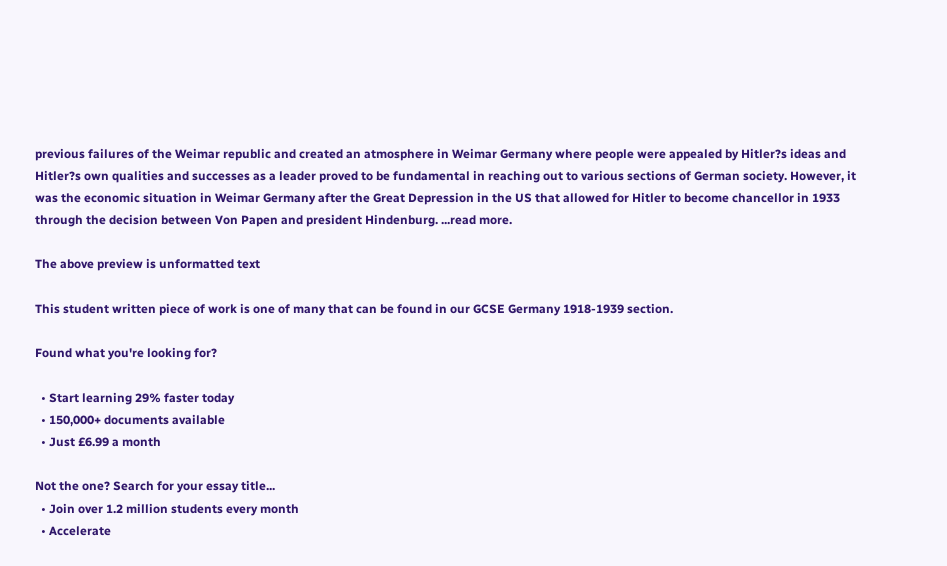previous failures of the Weimar republic and created an atmosphere in Weimar Germany where people were appealed by Hitler?s ideas and Hitler?s own qualities and successes as a leader proved to be fundamental in reaching out to various sections of German society. However, it was the economic situation in Weimar Germany after the Great Depression in the US that allowed for Hitler to become chancellor in 1933 through the decision between Von Papen and president Hindenburg. ...read more.

The above preview is unformatted text

This student written piece of work is one of many that can be found in our GCSE Germany 1918-1939 section.

Found what you're looking for?

  • Start learning 29% faster today
  • 150,000+ documents available
  • Just £6.99 a month

Not the one? Search for your essay title...
  • Join over 1.2 million students every month
  • Accelerate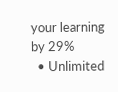your learning by 29%
  • Unlimited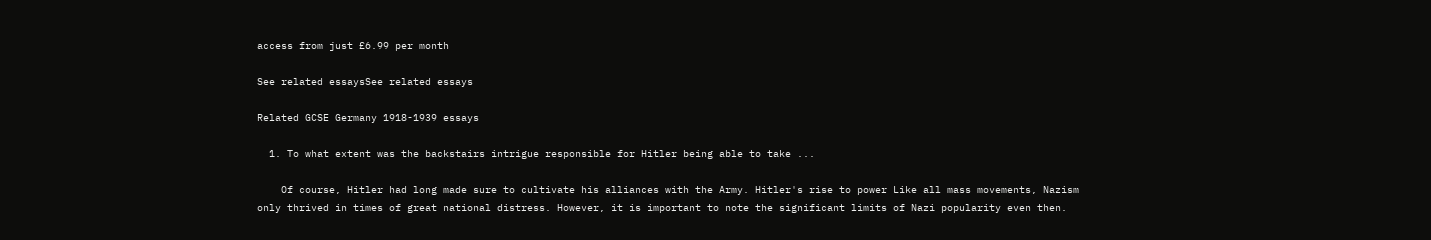access from just £6.99 per month

See related essaysSee related essays

Related GCSE Germany 1918-1939 essays

  1. To what extent was the backstairs intrigue responsible for Hitler being able to take ...

    Of course, Hitler had long made sure to cultivate his alliances with the Army. Hitler's rise to power Like all mass movements, Nazism only thrived in times of great national distress. However, it is important to note the significant limits of Nazi popularity even then.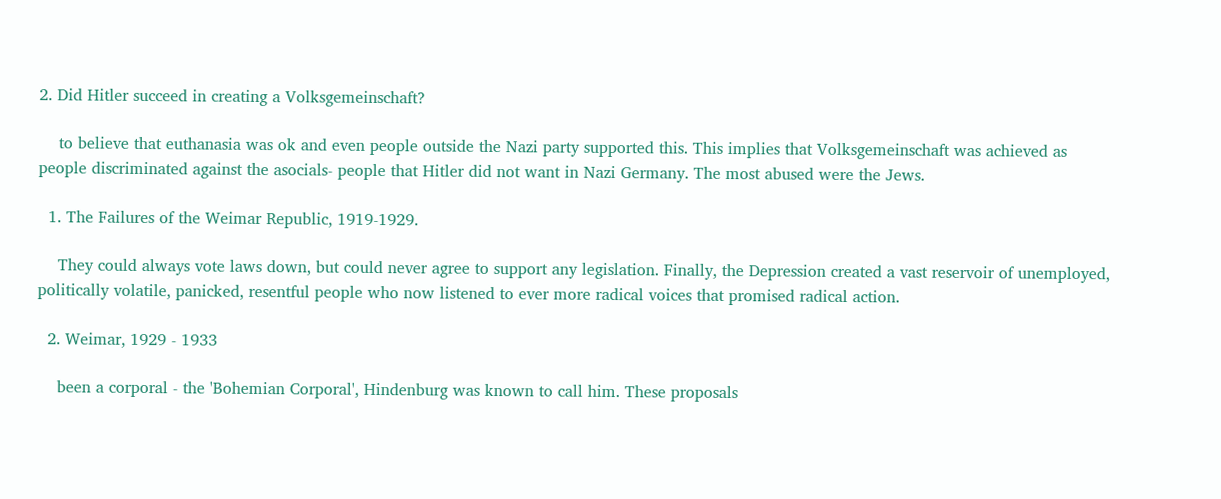2. Did Hitler succeed in creating a Volksgemeinschaft?

    to believe that euthanasia was ok and even people outside the Nazi party supported this. This implies that Volksgemeinschaft was achieved as people discriminated against the asocials- people that Hitler did not want in Nazi Germany. The most abused were the Jews.

  1. The Failures of the Weimar Republic, 1919-1929.

    They could always vote laws down, but could never agree to support any legislation. Finally, the Depression created a vast reservoir of unemployed, politically volatile, panicked, resentful people who now listened to ever more radical voices that promised radical action.

  2. Weimar, 1929 - 1933

    been a corporal - the 'Bohemian Corporal', Hindenburg was known to call him. These proposals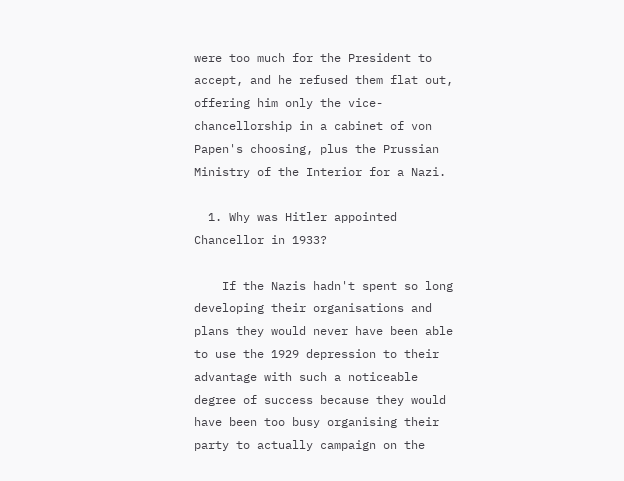were too much for the President to accept, and he refused them flat out, offering him only the vice-chancellorship in a cabinet of von Papen's choosing, plus the Prussian Ministry of the Interior for a Nazi.

  1. Why was Hitler appointed Chancellor in 1933?

    If the Nazis hadn't spent so long developing their organisations and plans they would never have been able to use the 1929 depression to their advantage with such a noticeable degree of success because they would have been too busy organising their party to actually campaign on the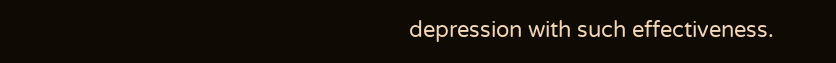depression with such effectiveness.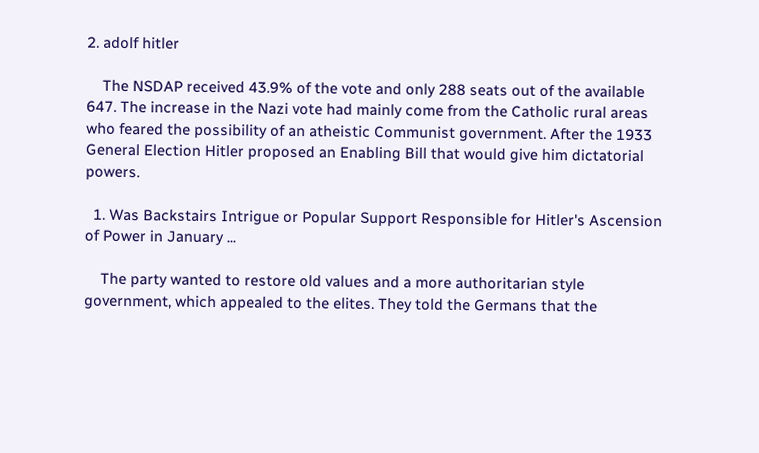2. adolf hitler

    The NSDAP received 43.9% of the vote and only 288 seats out of the available 647. The increase in the Nazi vote had mainly come from the Catholic rural areas who feared the possibility of an atheistic Communist government. After the 1933 General Election Hitler proposed an Enabling Bill that would give him dictatorial powers.

  1. Was Backstairs Intrigue or Popular Support Responsible for Hitler's Ascension of Power in January ...

    The party wanted to restore old values and a more authoritarian style government, which appealed to the elites. They told the Germans that the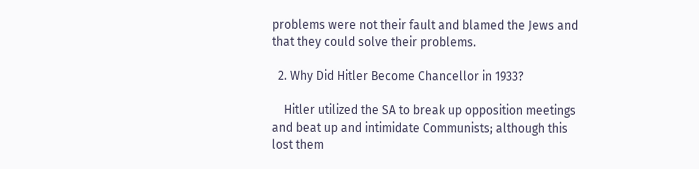problems were not their fault and blamed the Jews and that they could solve their problems.

  2. Why Did Hitler Become Chancellor in 1933?

    Hitler utilized the SA to break up opposition meetings and beat up and intimidate Communists; although this lost them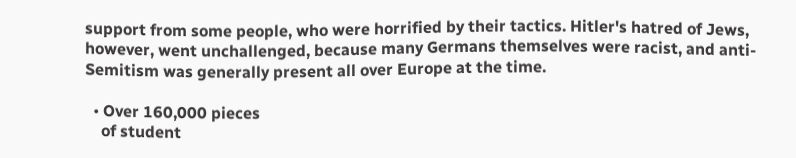support from some people, who were horrified by their tactics. Hitler's hatred of Jews, however, went unchallenged, because many Germans themselves were racist, and anti-Semitism was generally present all over Europe at the time.

  • Over 160,000 pieces
    of student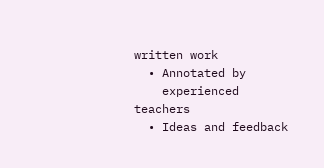written work
  • Annotated by
    experienced teachers
  • Ideas and feedback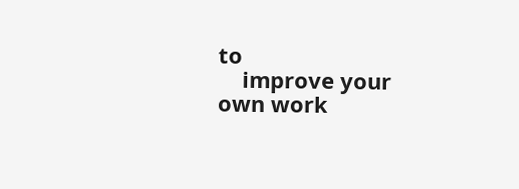to
    improve your own work